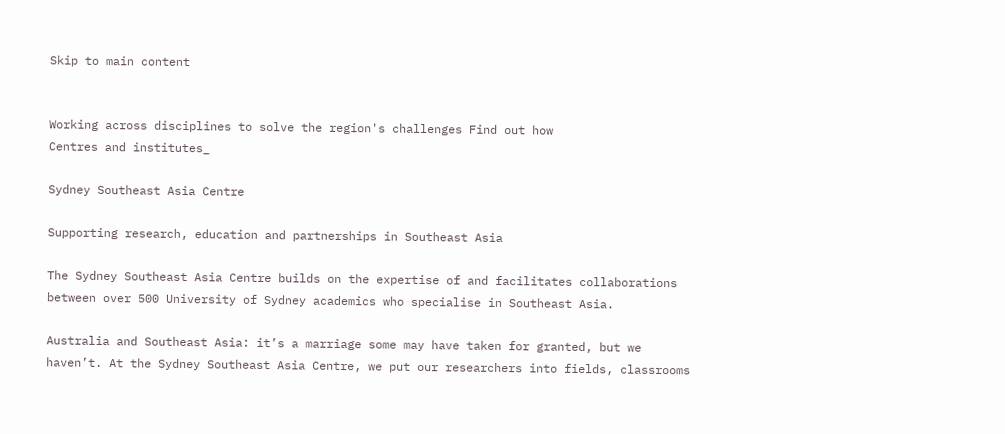Skip to main content


Working across disciplines to solve the region's challenges Find out how
Centres and institutes_

Sydney Southeast Asia Centre

Supporting research, education and partnerships in Southeast Asia

The Sydney Southeast Asia Centre builds on the expertise of and facilitates collaborations between over 500 University of Sydney academics who specialise in Southeast Asia.

Australia and Southeast Asia: it’s a marriage some may have taken for granted, but we haven’t. At the Sydney Southeast Asia Centre, we put our researchers into fields, classrooms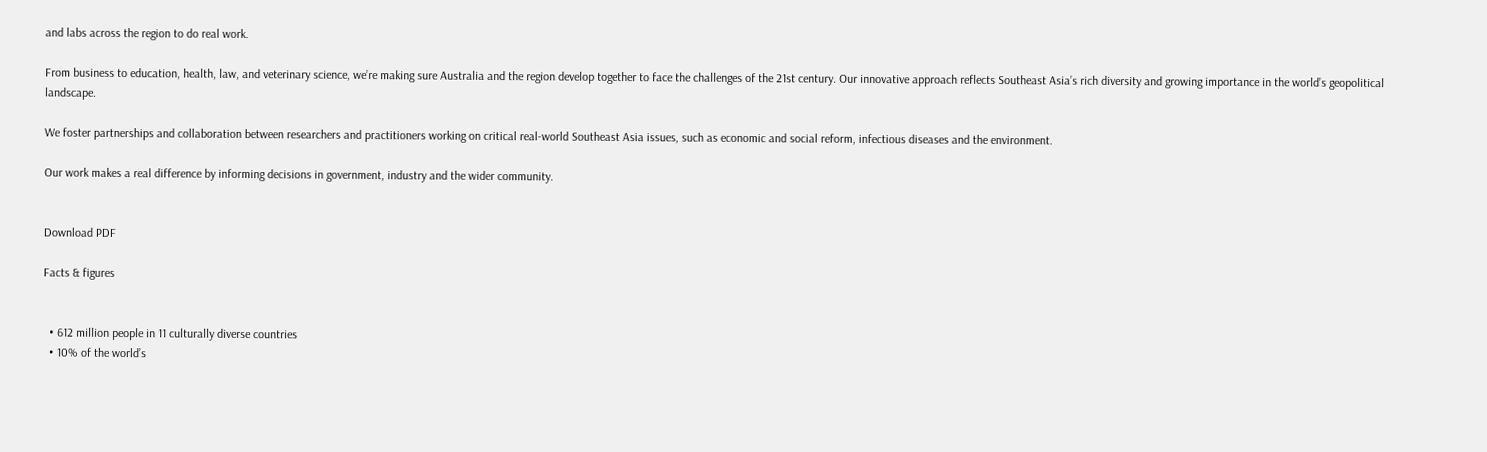and labs across the region to do real work.

From business to education, health, law, and veterinary science, we’re making sure Australia and the region develop together to face the challenges of the 21st century. Our innovative approach reflects Southeast Asia’s rich diversity and growing importance in the world’s geopolitical landscape.

We foster partnerships and collaboration between researchers and practitioners working on critical real-world Southeast Asia issues, such as economic and social reform, infectious diseases and the environment.

Our work makes a real difference by informing decisions in government, industry and the wider community.


Download PDF

Facts & figures


  • 612 million people in 11 culturally diverse countries
  • 10% of the world’s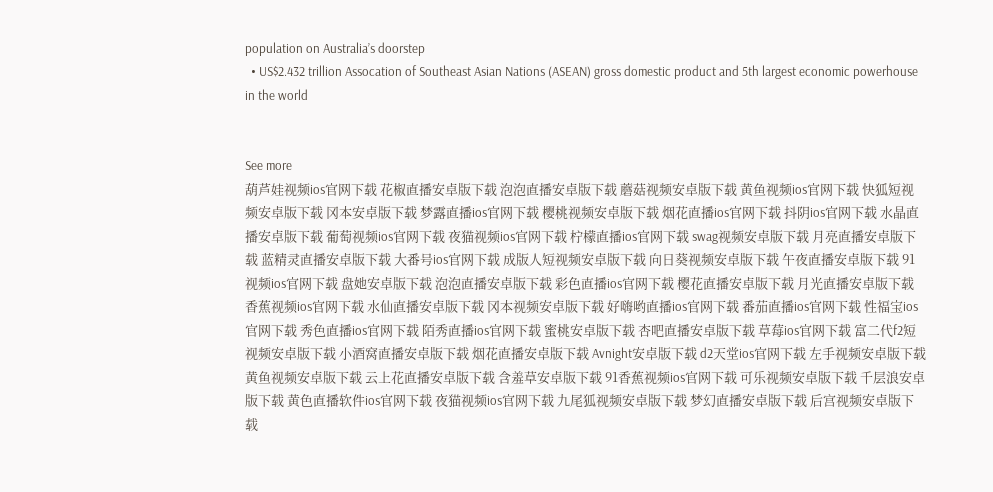population on Australia’s doorstep
  • US$2.432 trillion Assocation of Southeast Asian Nations (ASEAN) gross domestic product and 5th largest economic powerhouse in the world


See more
葫芦娃视频ios官网下载 花椒直播安卓版下载 泡泡直播安卓版下载 蘑菇视频安卓版下载 黄鱼视频ios官网下载 快狐短视频安卓版下载 冈本安卓版下载 梦露直播ios官网下载 樱桃视频安卓版下载 烟花直播ios官网下载 抖阴ios官网下载 水晶直播安卓版下载 葡萄视频ios官网下载 夜猫视频ios官网下载 柠檬直播ios官网下载 swag视频安卓版下载 月亮直播安卓版下载 蓝精灵直播安卓版下载 大番号ios官网下载 成版人短视频安卓版下载 向日葵视频安卓版下载 午夜直播安卓版下载 91视频ios官网下载 盘她安卓版下载 泡泡直播安卓版下载 彩色直播ios官网下载 樱花直播安卓版下载 月光直播安卓版下载 香蕉视频ios官网下载 水仙直播安卓版下载 冈本视频安卓版下载 好嗨哟直播ios官网下载 番茄直播ios官网下载 性福宝ios官网下载 秀色直播ios官网下载 陌秀直播ios官网下载 蜜桃安卓版下载 杏吧直播安卓版下载 草莓ios官网下载 富二代f2短视频安卓版下载 小酒窝直播安卓版下载 烟花直播安卓版下载 Avnight安卓版下载 d2天堂ios官网下载 左手视频安卓版下载 黄鱼视频安卓版下载 云上花直播安卓版下载 含羞草安卓版下载 91香蕉视频ios官网下载 可乐视频安卓版下载 千层浪安卓版下载 黄色直播软件ios官网下载 夜猫视频ios官网下载 九尾狐视频安卓版下载 梦幻直播安卓版下载 后宫视频安卓版下载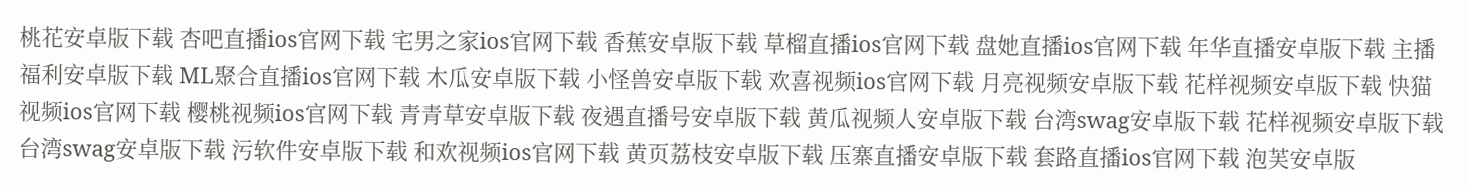桃花安卓版下载 杏吧直播ios官网下载 宅男之家ios官网下载 香蕉安卓版下载 草榴直播ios官网下载 盘她直播ios官网下载 年华直播安卓版下载 主播福利安卓版下载 ML聚合直播ios官网下载 木瓜安卓版下载 小怪兽安卓版下载 欢喜视频ios官网下载 月亮视频安卓版下载 花样视频安卓版下载 快猫视频ios官网下载 樱桃视频ios官网下载 青青草安卓版下载 夜遇直播号安卓版下载 黄瓜视频人安卓版下载 台湾swag安卓版下载 花样视频安卓版下载 台湾swag安卓版下载 污软件安卓版下载 和欢视频ios官网下载 黄页荔枝安卓版下载 压寨直播安卓版下载 套路直播ios官网下载 泡芙安卓版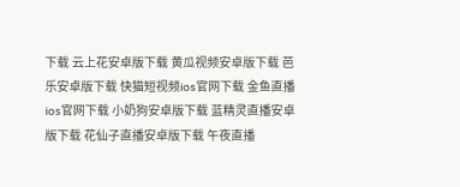下载 云上花安卓版下载 黄瓜视频安卓版下载 芭乐安卓版下载 快猫短视频ios官网下载 金鱼直播ios官网下载 小奶狗安卓版下载 蓝精灵直播安卓版下载 花仙子直播安卓版下载 午夜直播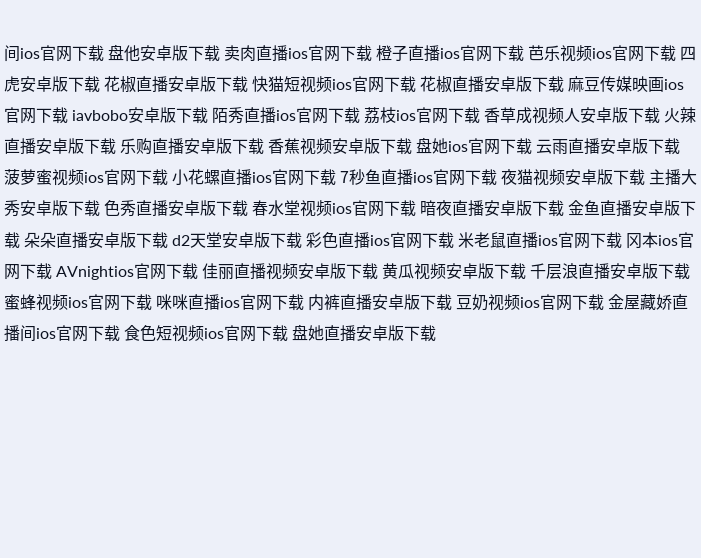间ios官网下载 盘他安卓版下载 卖肉直播ios官网下载 橙子直播ios官网下载 芭乐视频ios官网下载 四虎安卓版下载 花椒直播安卓版下载 快猫短视频ios官网下载 花椒直播安卓版下载 麻豆传媒映画ios官网下载 iavbobo安卓版下载 陌秀直播ios官网下载 荔枝ios官网下载 香草成视频人安卓版下载 火辣直播安卓版下载 乐购直播安卓版下载 香蕉视频安卓版下载 盘她ios官网下载 云雨直播安卓版下载 菠萝蜜视频ios官网下载 小花螺直播ios官网下载 7秒鱼直播ios官网下载 夜猫视频安卓版下载 主播大秀安卓版下载 色秀直播安卓版下载 春水堂视频ios官网下载 暗夜直播安卓版下载 金鱼直播安卓版下载 朵朵直播安卓版下载 d2天堂安卓版下载 彩色直播ios官网下载 米老鼠直播ios官网下载 冈本ios官网下载 AVnightios官网下载 佳丽直播视频安卓版下载 黄瓜视频安卓版下载 千层浪直播安卓版下载 蜜蜂视频ios官网下载 咪咪直播ios官网下载 内裤直播安卓版下载 豆奶视频ios官网下载 金屋藏娇直播间ios官网下载 食色短视频ios官网下载 盘她直播安卓版下载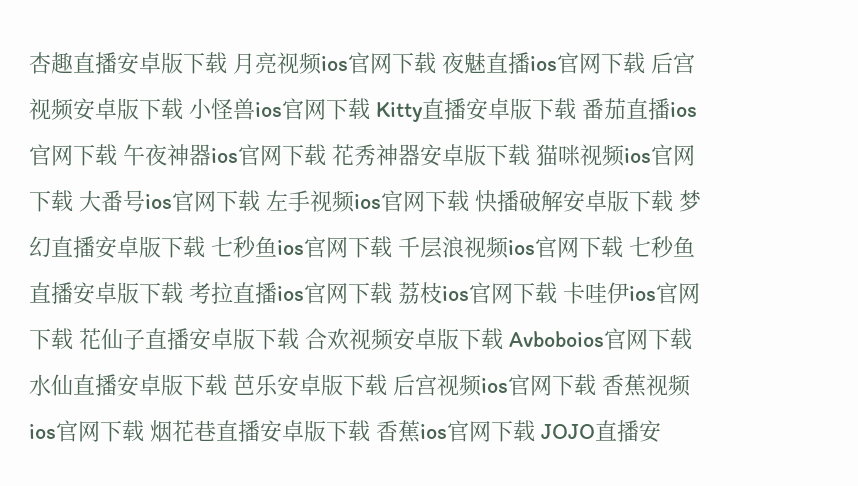杏趣直播安卓版下载 月亮视频ios官网下载 夜魅直播ios官网下载 后宫视频安卓版下载 小怪兽ios官网下载 Kitty直播安卓版下载 番茄直播ios官网下载 午夜神器ios官网下载 花秀神器安卓版下载 猫咪视频ios官网下载 大番号ios官网下载 左手视频ios官网下载 快播破解安卓版下载 梦幻直播安卓版下载 七秒鱼ios官网下载 千层浪视频ios官网下载 七秒鱼直播安卓版下载 考拉直播ios官网下载 荔枝ios官网下载 卡哇伊ios官网下载 花仙子直播安卓版下载 合欢视频安卓版下载 Avboboios官网下载 水仙直播安卓版下载 芭乐安卓版下载 后宫视频ios官网下载 香蕉视频ios官网下载 烟花巷直播安卓版下载 香蕉ios官网下载 JOJO直播安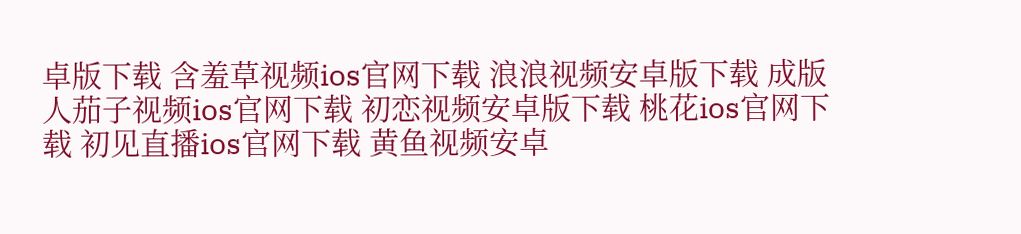卓版下载 含羞草视频ios官网下载 浪浪视频安卓版下载 成版人茄子视频ios官网下载 初恋视频安卓版下载 桃花ios官网下载 初见直播ios官网下载 黄鱼视频安卓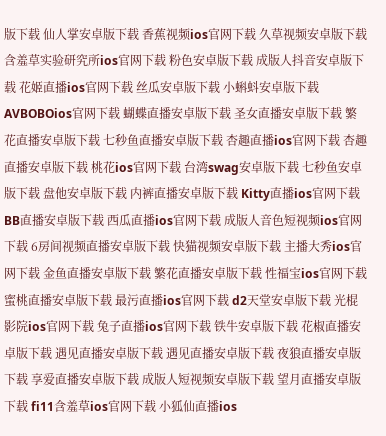版下载 仙人掌安卓版下载 香蕉视频ios官网下载 久草视频安卓版下载 含羞草实验研究所ios官网下载 粉色安卓版下载 成版人抖音安卓版下载 花姬直播ios官网下载 丝瓜安卓版下载 小蝌蚪安卓版下载 AVBOBOios官网下载 蝴蝶直播安卓版下载 圣女直播安卓版下载 繁花直播安卓版下载 七秒鱼直播安卓版下载 杏趣直播ios官网下载 杏趣直播安卓版下载 桃花ios官网下载 台湾swag安卓版下载 七秒鱼安卓版下载 盘他安卓版下载 内裤直播安卓版下载 Kitty直播ios官网下载 BB直播安卓版下载 西瓜直播ios官网下载 成版人音色短视频ios官网下载 6房间视频直播安卓版下载 快猫视频安卓版下载 主播大秀ios官网下载 金鱼直播安卓版下载 繁花直播安卓版下载 性福宝ios官网下载 蜜桃直播安卓版下载 最污直播ios官网下载 d2天堂安卓版下载 光棍影院ios官网下载 兔子直播ios官网下载 铁牛安卓版下载 花椒直播安卓版下载 遇见直播安卓版下载 遇见直播安卓版下载 夜狼直播安卓版下载 享爱直播安卓版下载 成版人短视频安卓版下载 望月直播安卓版下载 fi11含羞草ios官网下载 小狐仙直播ios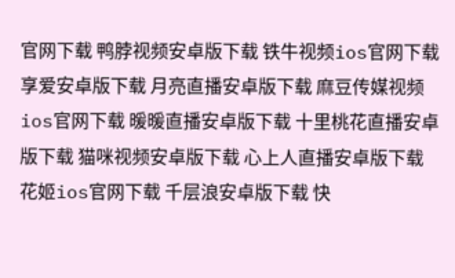官网下载 鸭脖视频安卓版下载 铁牛视频ios官网下载 享爱安卓版下载 月亮直播安卓版下载 麻豆传媒视频ios官网下载 暖暖直播安卓版下载 十里桃花直播安卓版下载 猫咪视频安卓版下载 心上人直播安卓版下载 花姬ios官网下载 千层浪安卓版下载 快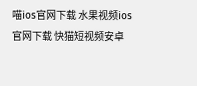喵ios官网下载 水果视频ios官网下载 快猫短视频安卓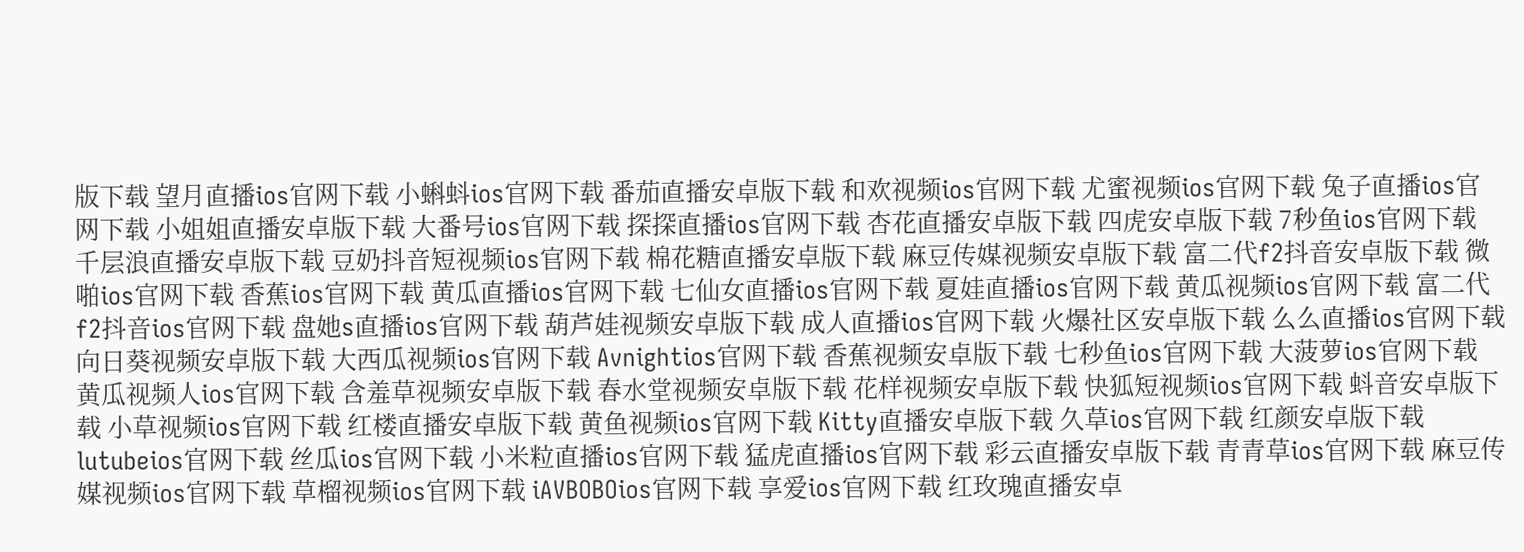版下载 望月直播ios官网下载 小蝌蚪ios官网下载 番茄直播安卓版下载 和欢视频ios官网下载 尤蜜视频ios官网下载 兔子直播ios官网下载 小姐姐直播安卓版下载 大番号ios官网下载 探探直播ios官网下载 杏花直播安卓版下载 四虎安卓版下载 7秒鱼ios官网下载 千层浪直播安卓版下载 豆奶抖音短视频ios官网下载 棉花糖直播安卓版下载 麻豆传媒视频安卓版下载 富二代f2抖音安卓版下载 微啪ios官网下载 香蕉ios官网下载 黄瓜直播ios官网下载 七仙女直播ios官网下载 夏娃直播ios官网下载 黄瓜视频ios官网下载 富二代f2抖音ios官网下载 盘她s直播ios官网下载 葫芦娃视频安卓版下载 成人直播ios官网下载 火爆社区安卓版下载 么么直播ios官网下载 向日葵视频安卓版下载 大西瓜视频ios官网下载 Avnightios官网下载 香蕉视频安卓版下载 七秒鱼ios官网下载 大菠萝ios官网下载 黄瓜视频人ios官网下载 含羞草视频安卓版下载 春水堂视频安卓版下载 花样视频安卓版下载 快狐短视频ios官网下载 蚪音安卓版下载 小草视频ios官网下载 红楼直播安卓版下载 黄鱼视频ios官网下载 Kitty直播安卓版下载 久草ios官网下载 红颜安卓版下载 lutubeios官网下载 丝瓜ios官网下载 小米粒直播ios官网下载 猛虎直播ios官网下载 彩云直播安卓版下载 青青草ios官网下载 麻豆传媒视频ios官网下载 草榴视频ios官网下载 iAVBOBOios官网下载 享爱ios官网下载 红玫瑰直播安卓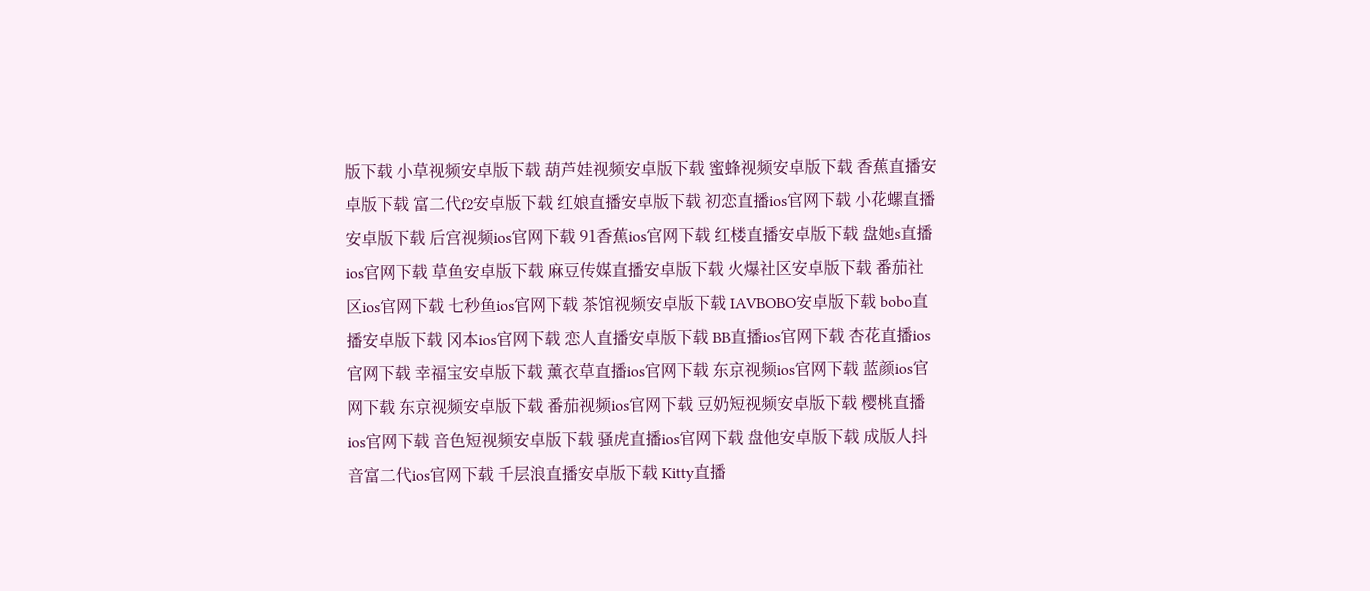版下载 小草视频安卓版下载 葫芦娃视频安卓版下载 蜜蜂视频安卓版下载 香蕉直播安卓版下载 富二代f2安卓版下载 红娘直播安卓版下载 初恋直播ios官网下载 小花螺直播安卓版下载 后宫视频ios官网下载 91香蕉ios官网下载 红楼直播安卓版下载 盘她s直播ios官网下载 草鱼安卓版下载 麻豆传媒直播安卓版下载 火爆社区安卓版下载 番茄社区ios官网下载 七秒鱼ios官网下载 茶馆视频安卓版下载 IAVBOBO安卓版下载 bobo直播安卓版下载 冈本ios官网下载 恋人直播安卓版下载 BB直播ios官网下载 杏花直播ios官网下载 幸福宝安卓版下载 薰衣草直播ios官网下载 东京视频ios官网下载 蓝颜ios官网下载 东京视频安卓版下载 番茄视频ios官网下载 豆奶短视频安卓版下载 樱桃直播ios官网下载 音色短视频安卓版下载 骚虎直播ios官网下载 盘他安卓版下载 成版人抖音富二代ios官网下载 千层浪直播安卓版下载 Kitty直播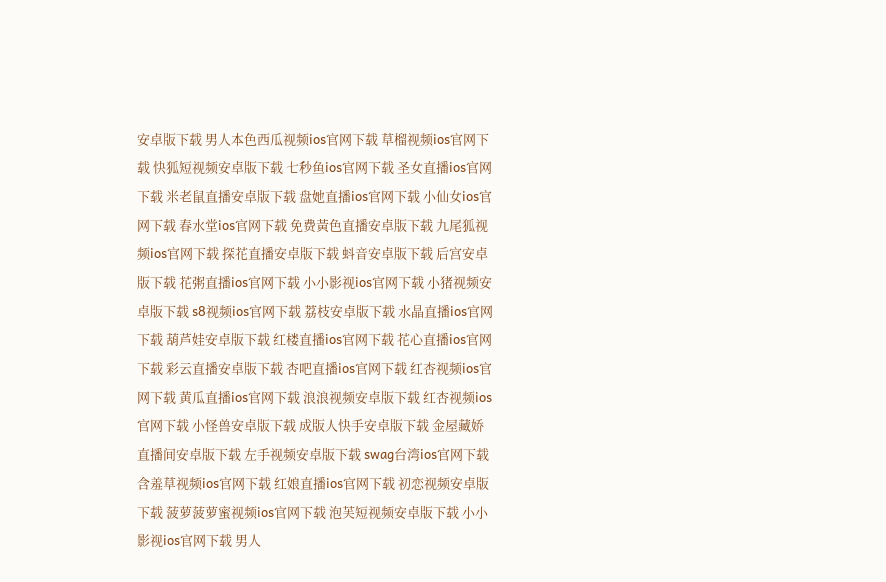安卓版下载 男人本色西瓜视频ios官网下载 草榴视频ios官网下载 快狐短视频安卓版下载 七秒鱼ios官网下载 圣女直播ios官网下载 米老鼠直播安卓版下载 盘她直播ios官网下载 小仙女ios官网下载 春水堂ios官网下载 免费黃色直播安卓版下载 九尾狐视频ios官网下载 探花直播安卓版下载 蚪音安卓版下载 后宫安卓版下载 花粥直播ios官网下载 小小影视ios官网下载 小猪视频安卓版下载 s8视频ios官网下载 荔枝安卓版下载 水晶直播ios官网下载 葫芦娃安卓版下载 红楼直播ios官网下载 花心直播ios官网下载 彩云直播安卓版下载 杏吧直播ios官网下载 红杏视频ios官网下载 黄瓜直播ios官网下载 浪浪视频安卓版下载 红杏视频ios官网下载 小怪兽安卓版下载 成版人快手安卓版下载 金屋藏娇直播间安卓版下载 左手视频安卓版下载 swag台湾ios官网下载 含羞草视频ios官网下载 红娘直播ios官网下载 初恋视频安卓版下载 菠萝菠萝蜜视频ios官网下载 泡芙短视频安卓版下载 小小影视ios官网下载 男人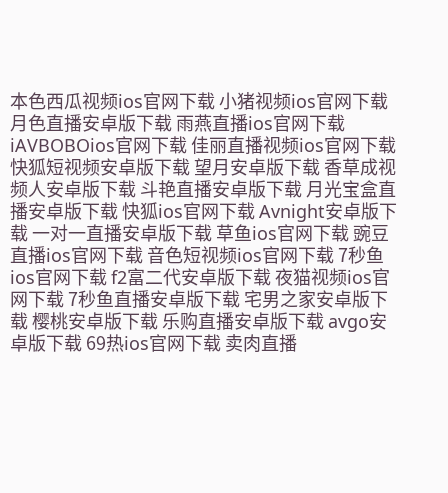本色西瓜视频ios官网下载 小猪视频ios官网下载 月色直播安卓版下载 雨燕直播ios官网下载 iAVBOBOios官网下载 佳丽直播视频ios官网下载 快狐短视频安卓版下载 望月安卓版下载 香草成视频人安卓版下载 斗艳直播安卓版下载 月光宝盒直播安卓版下载 快狐ios官网下载 Avnight安卓版下载 一对一直播安卓版下载 草鱼ios官网下载 豌豆直播ios官网下载 音色短视频ios官网下载 7秒鱼ios官网下载 f2富二代安卓版下载 夜猫视频ios官网下载 7秒鱼直播安卓版下载 宅男之家安卓版下载 樱桃安卓版下载 乐购直播安卓版下载 avgo安卓版下载 69热ios官网下载 卖肉直播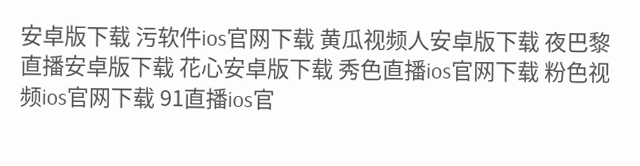安卓版下载 污软件ios官网下载 黄瓜视频人安卓版下载 夜巴黎直播安卓版下载 花心安卓版下载 秀色直播ios官网下载 粉色视频ios官网下载 91直播ios官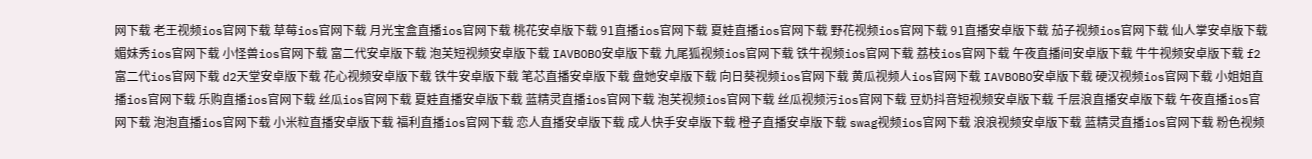网下载 老王视频ios官网下载 草莓ios官网下载 月光宝盒直播ios官网下载 桃花安卓版下载 91直播ios官网下载 夏娃直播ios官网下载 野花视频ios官网下载 91直播安卓版下载 茄子视频ios官网下载 仙人掌安卓版下载 媚妹秀ios官网下载 小怪兽ios官网下载 富二代安卓版下载 泡芙短视频安卓版下载 IAVBOBO安卓版下载 九尾狐视频ios官网下载 铁牛视频ios官网下载 荔枝ios官网下载 午夜直播间安卓版下载 牛牛视频安卓版下载 f2富二代ios官网下载 d2天堂安卓版下载 花心视频安卓版下载 铁牛安卓版下载 笔芯直播安卓版下载 盘她安卓版下载 向日葵视频ios官网下载 黄瓜视频人ios官网下载 IAVBOBO安卓版下载 硬汉视频ios官网下载 小姐姐直播ios官网下载 乐购直播ios官网下载 丝瓜ios官网下载 夏娃直播安卓版下载 蓝精灵直播ios官网下载 泡芙视频ios官网下载 丝瓜视频污ios官网下载 豆奶抖音短视频安卓版下载 千层浪直播安卓版下载 午夜直播ios官网下载 泡泡直播ios官网下载 小米粒直播安卓版下载 福利直播ios官网下载 恋人直播安卓版下载 成人快手安卓版下载 橙子直播安卓版下载 swag视频ios官网下载 浪浪视频安卓版下载 蓝精灵直播ios官网下载 粉色视频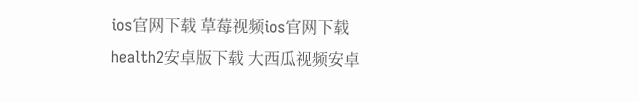ios官网下载 草莓视频ios官网下载 health2安卓版下载 大西瓜视频安卓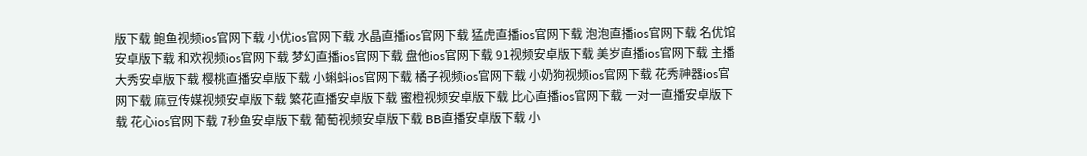版下载 鲍鱼视频ios官网下载 小优ios官网下载 水晶直播ios官网下载 猛虎直播ios官网下载 泡泡直播ios官网下载 名优馆安卓版下载 和欢视频ios官网下载 梦幻直播ios官网下载 盘他ios官网下载 91视频安卓版下载 美岁直播ios官网下载 主播大秀安卓版下载 樱桃直播安卓版下载 小蝌蚪ios官网下载 橘子视频ios官网下载 小奶狗视频ios官网下载 花秀神器ios官网下载 麻豆传媒视频安卓版下载 繁花直播安卓版下载 蜜橙视频安卓版下载 比心直播ios官网下载 一对一直播安卓版下载 花心ios官网下载 7秒鱼安卓版下载 葡萄视频安卓版下载 BB直播安卓版下载 小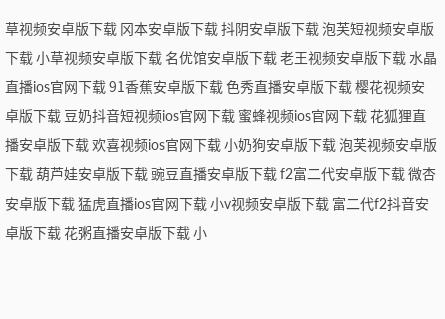草视频安卓版下载 冈本安卓版下载 抖阴安卓版下载 泡芙短视频安卓版下载 小草视频安卓版下载 名优馆安卓版下载 老王视频安卓版下载 水晶直播ios官网下载 91香蕉安卓版下载 色秀直播安卓版下载 樱花视频安卓版下载 豆奶抖音短视频ios官网下载 蜜蜂视频ios官网下载 花狐狸直播安卓版下载 欢喜视频ios官网下载 小奶狗安卓版下载 泡芙视频安卓版下载 葫芦娃安卓版下载 豌豆直播安卓版下载 f2富二代安卓版下载 微杏安卓版下载 猛虎直播ios官网下载 小v视频安卓版下载 富二代f2抖音安卓版下载 花粥直播安卓版下载 小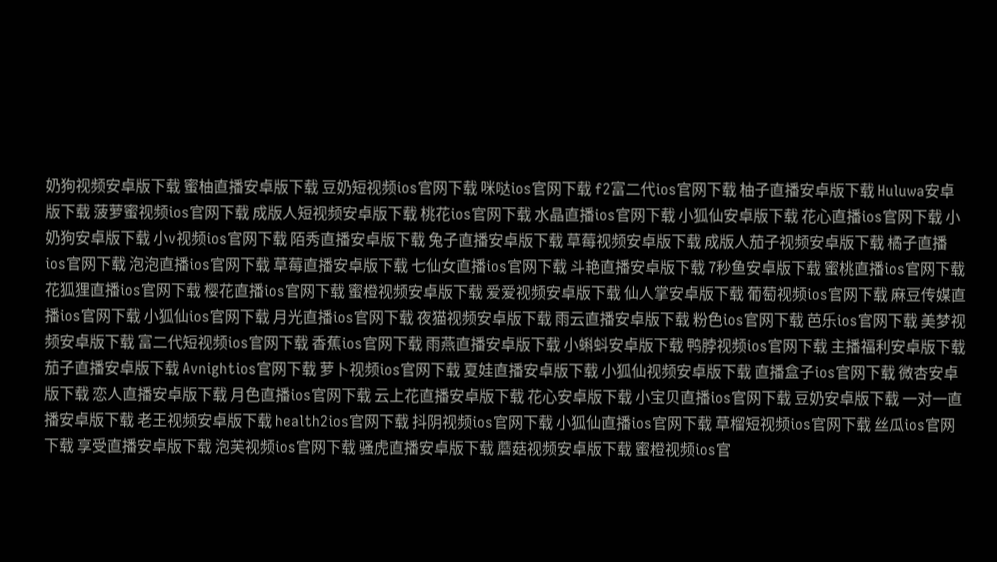奶狗视频安卓版下载 蜜柚直播安卓版下载 豆奶短视频ios官网下载 咪哒ios官网下载 f2富二代ios官网下载 柚子直播安卓版下载 Huluwa安卓版下载 菠萝蜜视频ios官网下载 成版人短视频安卓版下载 桃花ios官网下载 水晶直播ios官网下载 小狐仙安卓版下载 花心直播ios官网下载 小奶狗安卓版下载 小v视频ios官网下载 陌秀直播安卓版下载 兔子直播安卓版下载 草莓视频安卓版下载 成版人茄子视频安卓版下载 橘子直播ios官网下载 泡泡直播ios官网下载 草莓直播安卓版下载 七仙女直播ios官网下载 斗艳直播安卓版下载 7秒鱼安卓版下载 蜜桃直播ios官网下载 花狐狸直播ios官网下载 樱花直播ios官网下载 蜜橙视频安卓版下载 爱爱视频安卓版下载 仙人掌安卓版下载 葡萄视频ios官网下载 麻豆传媒直播ios官网下载 小狐仙ios官网下载 月光直播ios官网下载 夜猫视频安卓版下载 雨云直播安卓版下载 粉色ios官网下载 芭乐ios官网下载 美梦视频安卓版下载 富二代短视频ios官网下载 香蕉ios官网下载 雨燕直播安卓版下载 小蝌蚪安卓版下载 鸭脖视频ios官网下载 主播福利安卓版下载 茄子直播安卓版下载 Avnightios官网下载 萝卜视频ios官网下载 夏娃直播安卓版下载 小狐仙视频安卓版下载 直播盒子ios官网下载 微杏安卓版下载 恋人直播安卓版下载 月色直播ios官网下载 云上花直播安卓版下载 花心安卓版下载 小宝贝直播ios官网下载 豆奶安卓版下载 一对一直播安卓版下载 老王视频安卓版下载 health2ios官网下载 抖阴视频ios官网下载 小狐仙直播ios官网下载 草榴短视频ios官网下载 丝瓜ios官网下载 享受直播安卓版下载 泡芙视频ios官网下载 骚虎直播安卓版下载 蘑菇视频安卓版下载 蜜橙视频ios官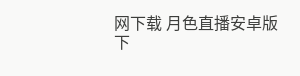网下载 月色直播安卓版下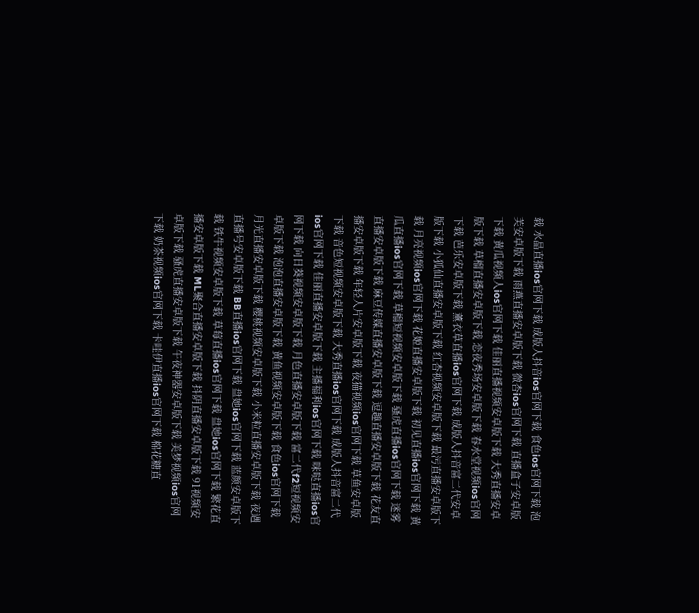载 水晶直播ios官网下载 成版人抖音ios官网下载 食色ios官网下载 泡芙安卓版下载 雨燕直播安卓版下载 微杏ios官网下载 直播盒子安卓版下载 黄瓜视频人ios官网下载 佳丽直播视频安卓版下载 大秀直播安卓版下载 草榴直播安卓版下载 恋夜秀场安卓版下载 春水堂视频ios官网下载 芭乐安卓版下载 薰衣草直播ios官网下载 成版人抖音富二代安卓版下载 小狐仙直播安卓版下载 红杏视频安卓版下载 最污直播安卓版下载 月亮视频ios官网下载 花姬直播安卓版下载 初见直播ios官网下载 黄瓜直播ios官网下载 草榴短视频安卓版下载 骚虎直播ios官网下载 迷雾直播安卓版下载 麻豆传媒直播安卓版下载 逗趣直播安卓版下载 花友直播安卓版下载 年轻人片安卓版下载 夜猫视频ios官网下载 草鱼安卓版下载 音色短视频安卓版下载 大秀直播ios官网下载 成版人抖音富二代ios官网下载 佳丽直播安卓版下载 主播福利ios官网下载 咪哒直播ios官网下载 向日葵视频安卓版下载 月色直播安卓版下载 富二代f2短视频安卓版下载 泡泡直播安卓版下载 黄鱼视频安卓版下载 食色ios官网下载 月光直播安卓版下载 樱桃视频安卓版下载 小米粒直播安卓版下载 夜遇直播号安卓版下载 BB直播ios官网下载 盘她ios官网下载 蓝颜安卓版下载 铁牛视频安卓版下载 草莓直播ios官网下载 盘她ios官网下载 繁花直播安卓版下载 ML聚合直播安卓版下载 抖阴直播安卓版下载 91视频安卓版下载 骚虎直播安卓版下载 午夜神器安卓版下载 美梦视频ios官网下载 奶茶视频ios官网下载 卡哇伊直播ios官网下载 棉花糖直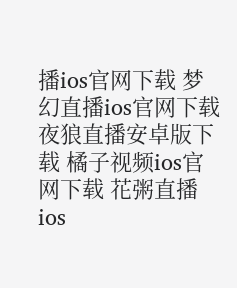播ios官网下载 梦幻直播ios官网下载 夜狼直播安卓版下载 橘子视频ios官网下载 花粥直播ios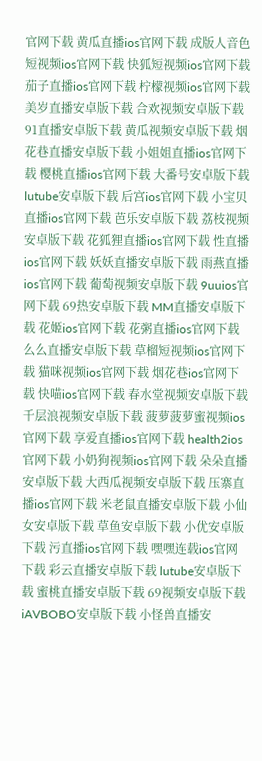官网下载 黄瓜直播ios官网下载 成版人音色短视频ios官网下载 快狐短视频ios官网下载 茄子直播ios官网下载 柠檬视频ios官网下载 美岁直播安卓版下载 合欢视频安卓版下载 91直播安卓版下载 黄瓜视频安卓版下载 烟花巷直播安卓版下载 小姐姐直播ios官网下载 樱桃直播ios官网下载 大番号安卓版下载 lutube安卓版下载 后宫ios官网下载 小宝贝直播ios官网下载 芭乐安卓版下载 荔枝视频安卓版下载 花狐狸直播ios官网下载 性直播ios官网下载 妖妖直播安卓版下载 雨燕直播ios官网下载 葡萄视频安卓版下载 9uuios官网下载 69热安卓版下载 MM直播安卓版下载 花姬ios官网下载 花粥直播ios官网下载 么么直播安卓版下载 草榴短视频ios官网下载 猫咪视频ios官网下载 烟花巷ios官网下载 快喵ios官网下载 春水堂视频安卓版下载 千层浪视频安卓版下载 菠萝菠萝蜜视频ios官网下载 享爱直播ios官网下载 health2ios官网下载 小奶狗视频ios官网下载 朵朵直播安卓版下载 大西瓜视频安卓版下载 压寨直播ios官网下载 米老鼠直播安卓版下载 小仙女安卓版下载 草鱼安卓版下载 小优安卓版下载 污直播ios官网下载 嘿嘿连载ios官网下载 彩云直播安卓版下载 lutube安卓版下载 蜜桃直播安卓版下载 69视频安卓版下载 iAVBOBO安卓版下载 小怪兽直播安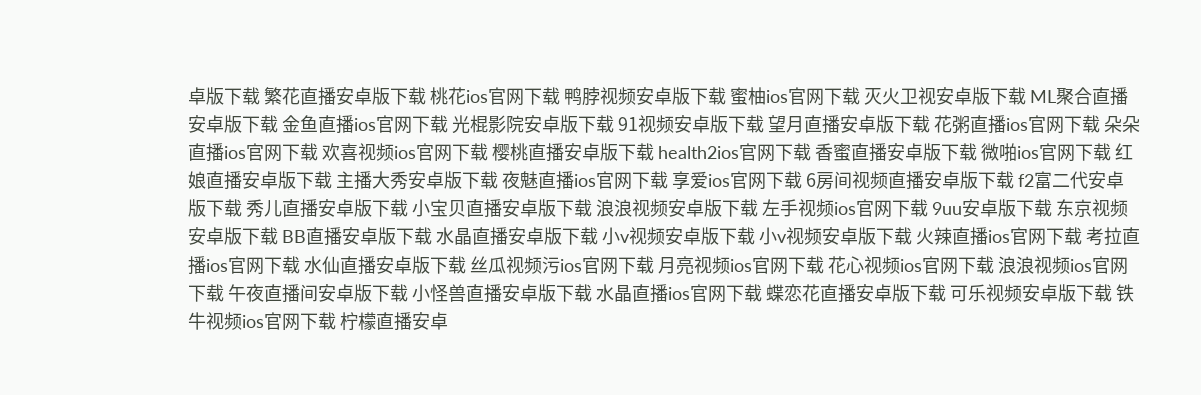卓版下载 繁花直播安卓版下载 桃花ios官网下载 鸭脖视频安卓版下载 蜜柚ios官网下载 灭火卫视安卓版下载 ML聚合直播安卓版下载 金鱼直播ios官网下载 光棍影院安卓版下载 91视频安卓版下载 望月直播安卓版下载 花粥直播ios官网下载 朵朵直播ios官网下载 欢喜视频ios官网下载 樱桃直播安卓版下载 health2ios官网下载 香蜜直播安卓版下载 微啪ios官网下载 红娘直播安卓版下载 主播大秀安卓版下载 夜魅直播ios官网下载 享爱ios官网下载 6房间视频直播安卓版下载 f2富二代安卓版下载 秀儿直播安卓版下载 小宝贝直播安卓版下载 浪浪视频安卓版下载 左手视频ios官网下载 9uu安卓版下载 东京视频安卓版下载 BB直播安卓版下载 水晶直播安卓版下载 小v视频安卓版下载 小v视频安卓版下载 火辣直播ios官网下载 考拉直播ios官网下载 水仙直播安卓版下载 丝瓜视频污ios官网下载 月亮视频ios官网下载 花心视频ios官网下载 浪浪视频ios官网下载 午夜直播间安卓版下载 小怪兽直播安卓版下载 水晶直播ios官网下载 蝶恋花直播安卓版下载 可乐视频安卓版下载 铁牛视频ios官网下载 柠檬直播安卓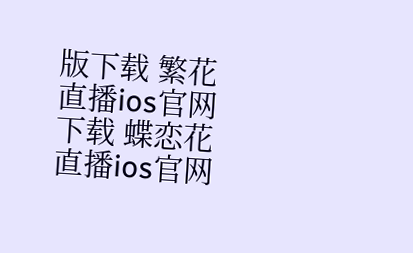版下载 繁花直播ios官网下载 蝶恋花直播ios官网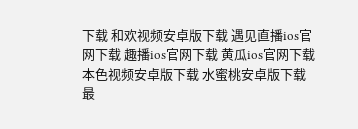下载 和欢视频安卓版下载 遇见直播ios官网下载 趣播ios官网下载 黄瓜ios官网下载 本色视频安卓版下载 水蜜桃安卓版下载 最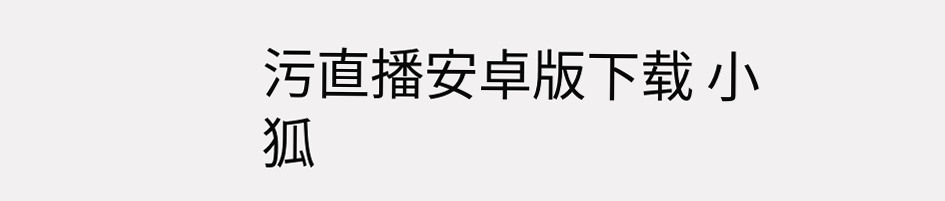污直播安卓版下载 小狐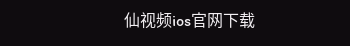仙视频ios官网下载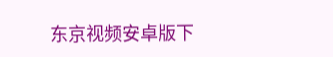东京视频安卓版下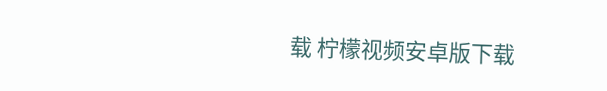载 柠檬视频安卓版下载